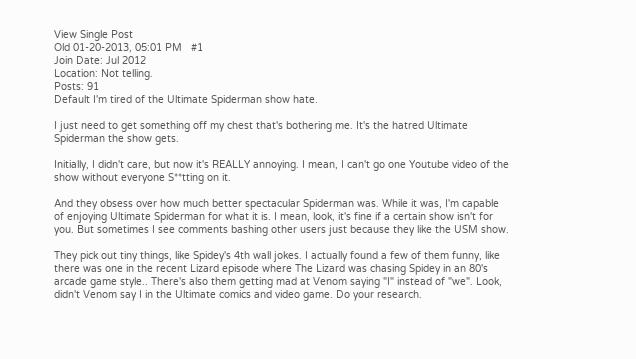View Single Post
Old 01-20-2013, 05:01 PM   #1
Join Date: Jul 2012
Location: Not telling.
Posts: 91
Default I'm tired of the Ultimate Spiderman show hate.

I just need to get something off my chest that's bothering me. It's the hatred Ultimate Spiderman the show gets.

Initially, I didn't care, but now it's REALLY annoying. I mean, I can't go one Youtube video of the show without everyone S**tting on it.

And they obsess over how much better spectacular Spiderman was. While it was, I'm capable of enjoying Ultimate Spiderman for what it is. I mean, look, it's fine if a certain show isn't for you. But sometimes I see comments bashing other users just because they like the USM show.

They pick out tiny things, like Spidey's 4th wall jokes. I actually found a few of them funny, like there was one in the recent Lizard episode where The Lizard was chasing Spidey in an 80's arcade game style.. There's also them getting mad at Venom saying "I" instead of "we". Look, didn't Venom say I in the Ultimate comics and video game. Do your research.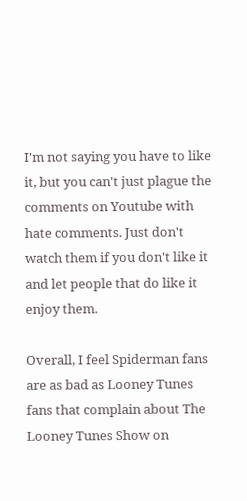I'm not saying you have to like it, but you can't just plague the comments on Youtube with hate comments. Just don't watch them if you don't like it and let people that do like it enjoy them.

Overall, I feel Spiderman fans are as bad as Looney Tunes fans that complain about The Looney Tunes Show on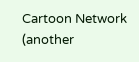Cartoon Network (another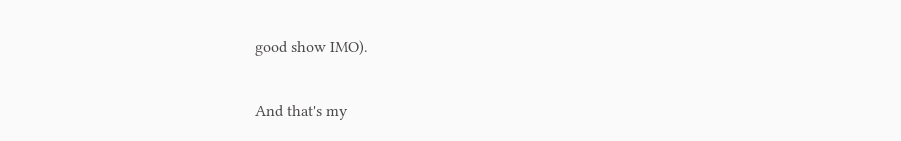good show IMO).

And that's my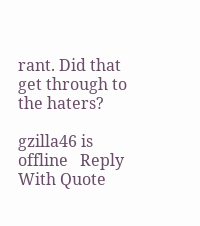rant. Did that get through to the haters?

gzilla46 is offline   Reply With Quote